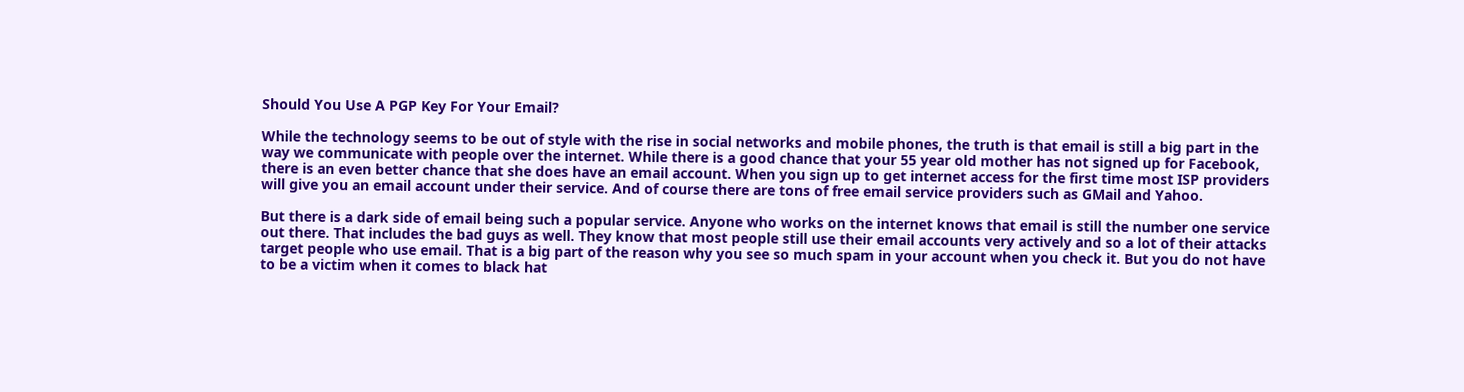Should You Use A PGP Key For Your Email?

While the technology seems to be out of style with the rise in social networks and mobile phones, the truth is that email is still a big part in the way we communicate with people over the internet. While there is a good chance that your 55 year old mother has not signed up for Facebook, there is an even better chance that she does have an email account. When you sign up to get internet access for the first time most ISP providers will give you an email account under their service. And of course there are tons of free email service providers such as GMail and Yahoo.

But there is a dark side of email being such a popular service. Anyone who works on the internet knows that email is still the number one service out there. That includes the bad guys as well. They know that most people still use their email accounts very actively and so a lot of their attacks target people who use email. That is a big part of the reason why you see so much spam in your account when you check it. But you do not have to be a victim when it comes to black hat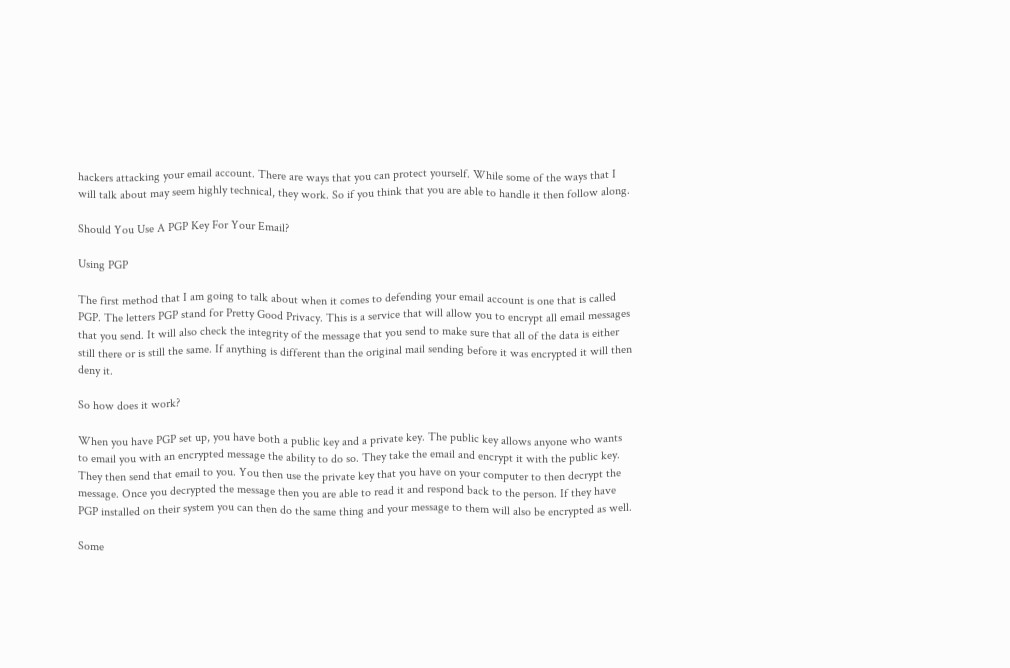hackers attacking your email account. There are ways that you can protect yourself. While some of the ways that I will talk about may seem highly technical, they work. So if you think that you are able to handle it then follow along.

Should You Use A PGP Key For Your Email?

Using PGP

The first method that I am going to talk about when it comes to defending your email account is one that is called PGP. The letters PGP stand for Pretty Good Privacy. This is a service that will allow you to encrypt all email messages that you send. It will also check the integrity of the message that you send to make sure that all of the data is either still there or is still the same. If anything is different than the original mail sending before it was encrypted it will then deny it.

So how does it work?

When you have PGP set up, you have both a public key and a private key. The public key allows anyone who wants to email you with an encrypted message the ability to do so. They take the email and encrypt it with the public key. They then send that email to you. You then use the private key that you have on your computer to then decrypt the message. Once you decrypted the message then you are able to read it and respond back to the person. If they have PGP installed on their system you can then do the same thing and your message to them will also be encrypted as well.

Some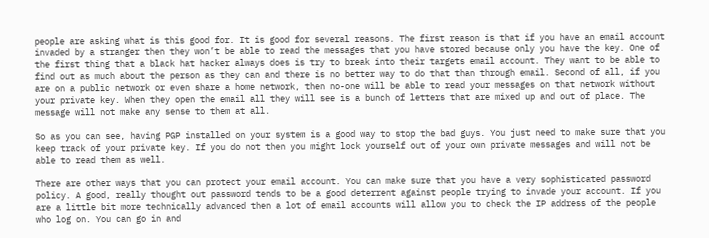people are asking what is this good for. It is good for several reasons. The first reason is that if you have an email account invaded by a stranger then they won’t be able to read the messages that you have stored because only you have the key. One of the first thing that a black hat hacker always does is try to break into their targets email account. They want to be able to find out as much about the person as they can and there is no better way to do that than through email. Second of all, if you are on a public network or even share a home network, then no-one will be able to read your messages on that network without your private key. When they open the email all they will see is a bunch of letters that are mixed up and out of place. The message will not make any sense to them at all.

So as you can see, having PGP installed on your system is a good way to stop the bad guys. You just need to make sure that you keep track of your private key. If you do not then you might lock yourself out of your own private messages and will not be able to read them as well.

There are other ways that you can protect your email account. You can make sure that you have a very sophisticated password policy. A good, really thought out password tends to be a good deterrent against people trying to invade your account. If you are a little bit more technically advanced then a lot of email accounts will allow you to check the IP address of the people who log on. You can go in and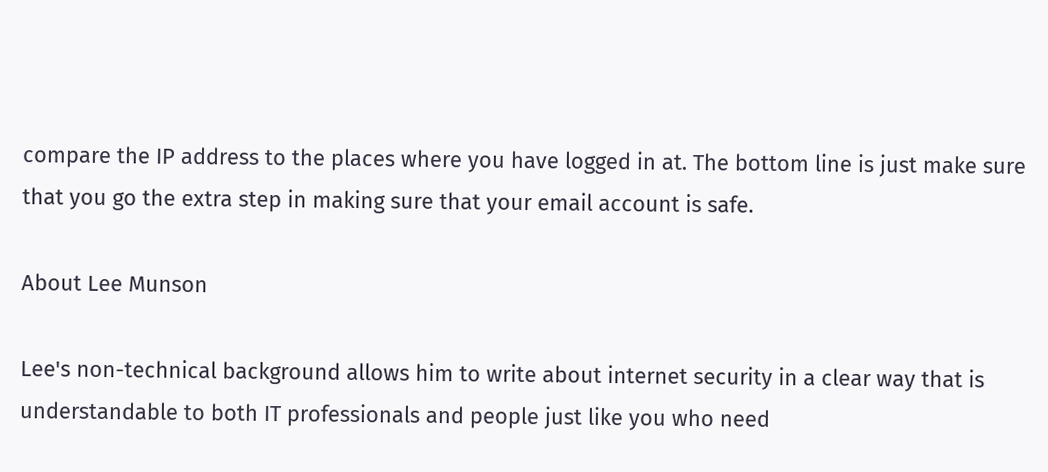compare the IP address to the places where you have logged in at. The bottom line is just make sure that you go the extra step in making sure that your email account is safe.

About Lee Munson

Lee's non-technical background allows him to write about internet security in a clear way that is understandable to both IT professionals and people just like you who need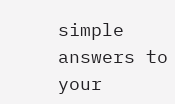simple answers to your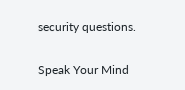security questions.

Speak Your Mind